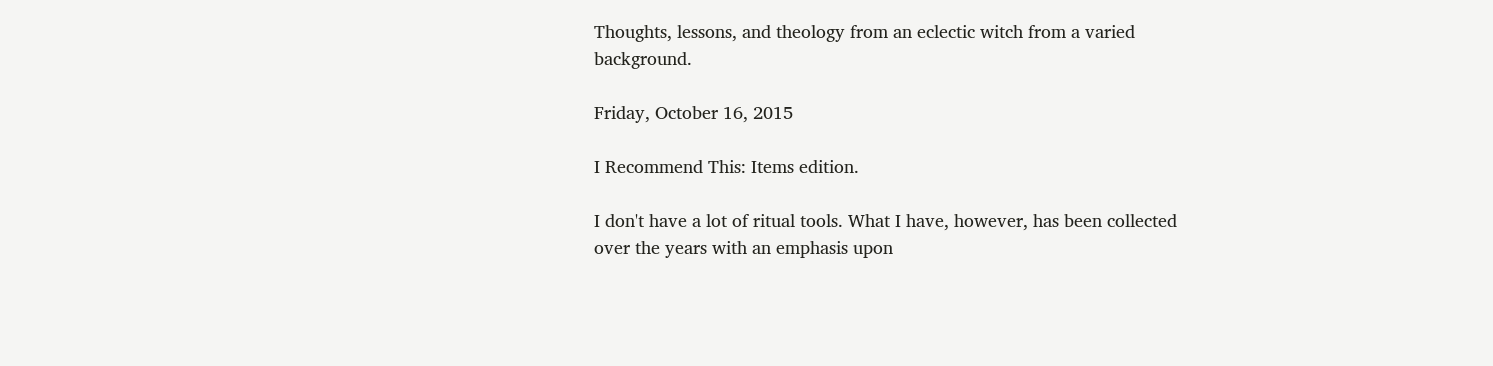Thoughts, lessons, and theology from an eclectic witch from a varied background.

Friday, October 16, 2015

I Recommend This: Items edition.

I don't have a lot of ritual tools. What I have, however, has been collected over the years with an emphasis upon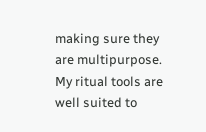making sure they are multipurpose. My ritual tools are well suited to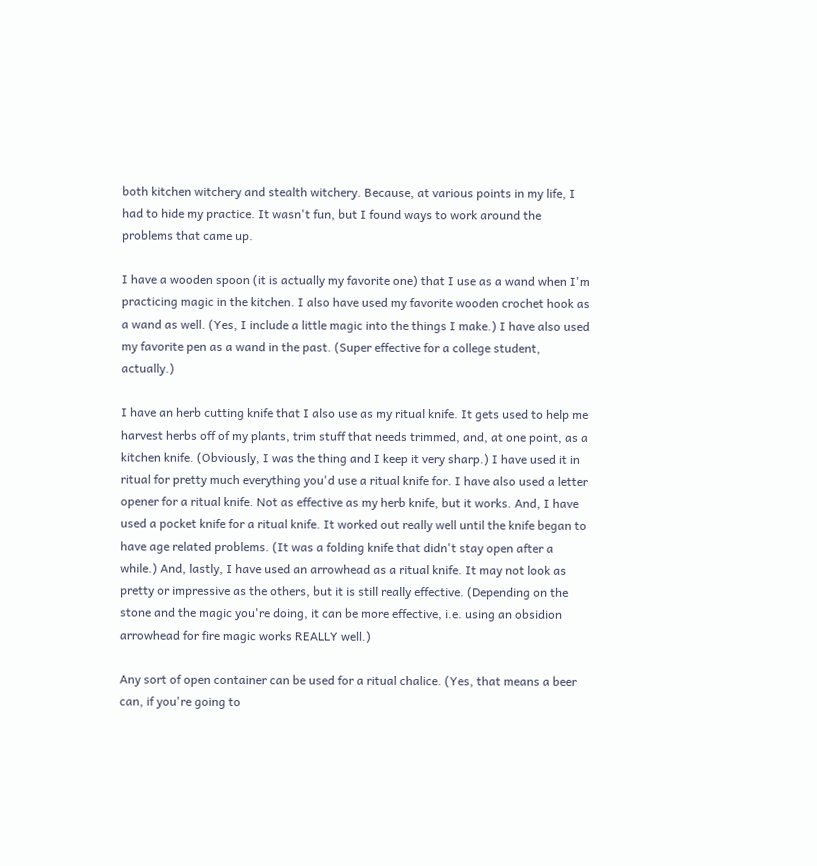both kitchen witchery and stealth witchery. Because, at various points in my life, I had to hide my practice. It wasn't fun, but I found ways to work around the problems that came up.

I have a wooden spoon (it is actually my favorite one) that I use as a wand when I'm practicing magic in the kitchen. I also have used my favorite wooden crochet hook as a wand as well. (Yes, I include a little magic into the things I make.) I have also used my favorite pen as a wand in the past. (Super effective for a college student, actually.)

I have an herb cutting knife that I also use as my ritual knife. It gets used to help me harvest herbs off of my plants, trim stuff that needs trimmed, and, at one point, as a kitchen knife. (Obviously, I was the thing and I keep it very sharp.) I have used it in ritual for pretty much everything you'd use a ritual knife for. I have also used a letter opener for a ritual knife. Not as effective as my herb knife, but it works. And, I have used a pocket knife for a ritual knife. It worked out really well until the knife began to have age related problems. (It was a folding knife that didn't stay open after a while.) And, lastly, I have used an arrowhead as a ritual knife. It may not look as pretty or impressive as the others, but it is still really effective. (Depending on the stone and the magic you're doing, it can be more effective, i.e. using an obsidion arrowhead for fire magic works REALLY well.)

Any sort of open container can be used for a ritual chalice. (Yes, that means a beer can, if you're going to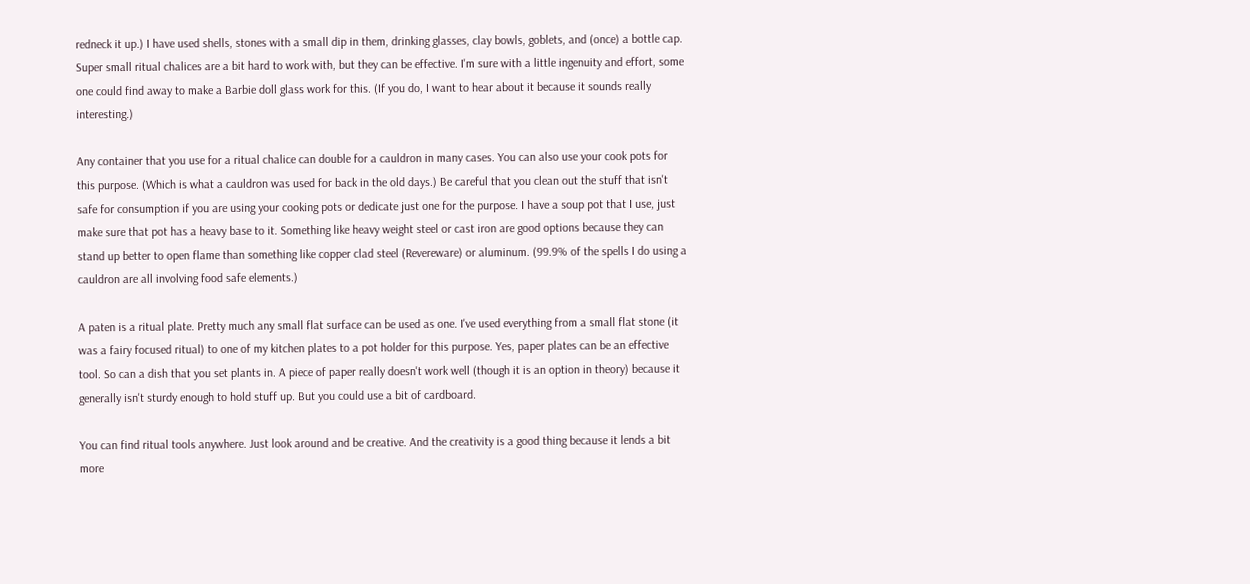redneck it up.) I have used shells, stones with a small dip in them, drinking glasses, clay bowls, goblets, and (once) a bottle cap. Super small ritual chalices are a bit hard to work with, but they can be effective. I'm sure with a little ingenuity and effort, some one could find away to make a Barbie doll glass work for this. (If you do, I want to hear about it because it sounds really interesting.)

Any container that you use for a ritual chalice can double for a cauldron in many cases. You can also use your cook pots for this purpose. (Which is what a cauldron was used for back in the old days.) Be careful that you clean out the stuff that isn't safe for consumption if you are using your cooking pots or dedicate just one for the purpose. I have a soup pot that I use, just make sure that pot has a heavy base to it. Something like heavy weight steel or cast iron are good options because they can stand up better to open flame than something like copper clad steel (Revereware) or aluminum. (99.9% of the spells I do using a cauldron are all involving food safe elements.)

A paten is a ritual plate. Pretty much any small flat surface can be used as one. I've used everything from a small flat stone (it was a fairy focused ritual) to one of my kitchen plates to a pot holder for this purpose. Yes, paper plates can be an effective tool. So can a dish that you set plants in. A piece of paper really doesn't work well (though it is an option in theory) because it generally isn't sturdy enough to hold stuff up. But you could use a bit of cardboard.

You can find ritual tools anywhere. Just look around and be creative. And the creativity is a good thing because it lends a bit more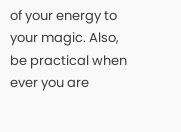of your energy to your magic. Also, be practical when ever you are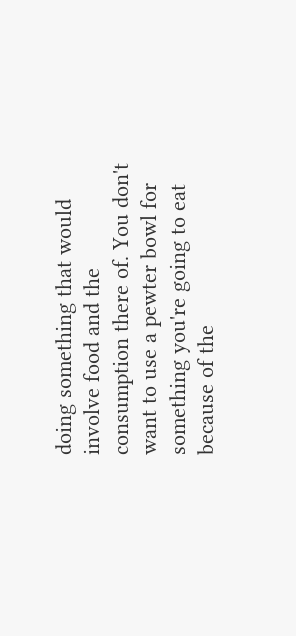doing something that would involve food and the consumption there of. You don't want to use a pewter bowl for something you're going to eat because of the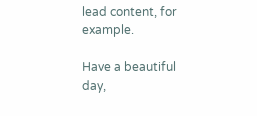lead content, for example.

Have a beautiful day,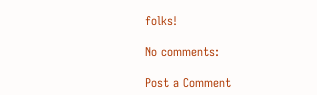folks!

No comments:

Post a Comment